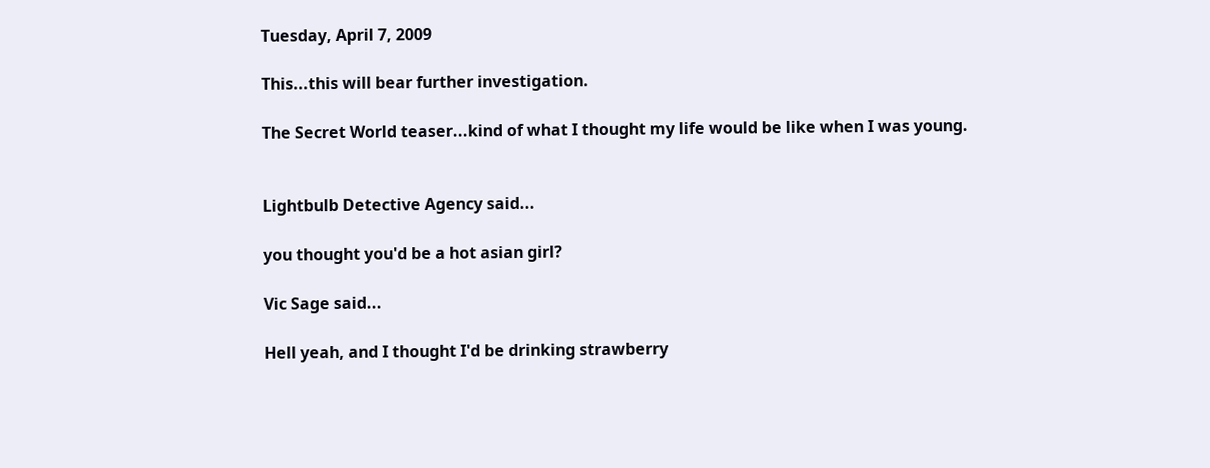Tuesday, April 7, 2009

This...this will bear further investigation.

The Secret World teaser...kind of what I thought my life would be like when I was young.


Lightbulb Detective Agency said...

you thought you'd be a hot asian girl?

Vic Sage said...

Hell yeah, and I thought I'd be drinking strawberry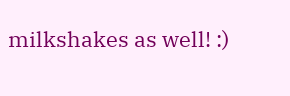milkshakes as well! :)